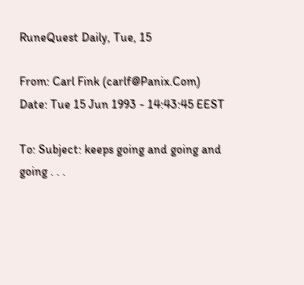RuneQuest Daily, Tue, 15

From: Carl Fink (carlf@Panix.Com)
Date: Tue 15 Jun 1993 - 14:43:45 EEST

To: Subject: keeps going and going and going . . .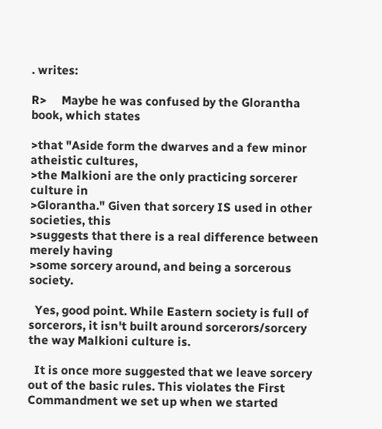. writes:

R>     Maybe he was confused by the Glorantha book, which states

>that "Aside form the dwarves and a few minor atheistic cultures,
>the Malkioni are the only practicing sorcerer culture in
>Glorantha." Given that sorcery IS used in other societies, this
>suggests that there is a real difference between merely having
>some sorcery around, and being a sorcerous society.

  Yes, good point. While Eastern society is full of sorcerors, it isn't built around sorcerors/sorcery the way Malkioni culture is.

  It is once more suggested that we leave sorcery out of the basic rules. This violates the First Commandment we set up when we started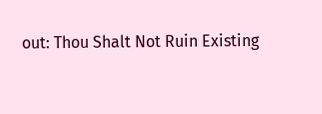out: Thou Shalt Not Ruin Existing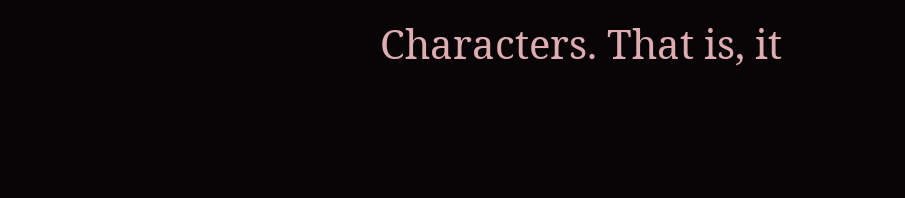Characters. That is, it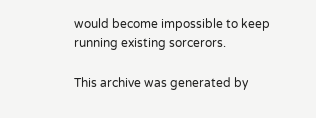would become impossible to keep running existing sorcerors.

This archive was generated by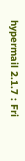hypermail 2.1.7 : Fri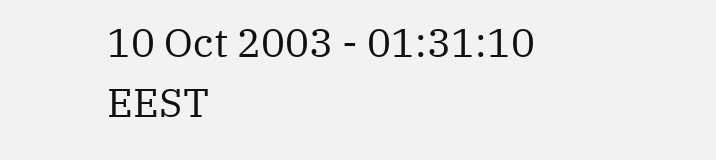10 Oct 2003 - 01:31:10 EEST